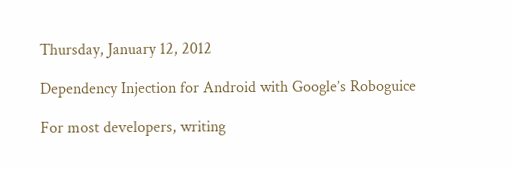Thursday, January 12, 2012

Dependency Injection for Android with Google’s Roboguice

For most developers, writing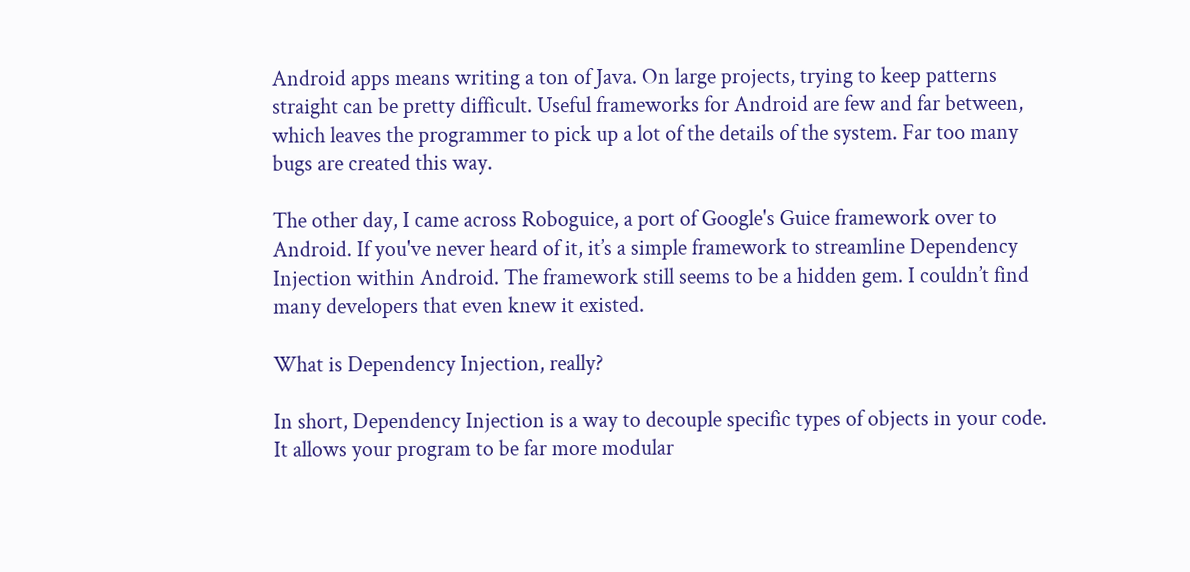Android apps means writing a ton of Java. On large projects, trying to keep patterns straight can be pretty difficult. Useful frameworks for Android are few and far between, which leaves the programmer to pick up a lot of the details of the system. Far too many bugs are created this way.

The other day, I came across Roboguice, a port of Google's Guice framework over to Android. If you've never heard of it, it’s a simple framework to streamline Dependency Injection within Android. The framework still seems to be a hidden gem. I couldn’t find many developers that even knew it existed.

What is Dependency Injection, really?

In short, Dependency Injection is a way to decouple specific types of objects in your code. It allows your program to be far more modular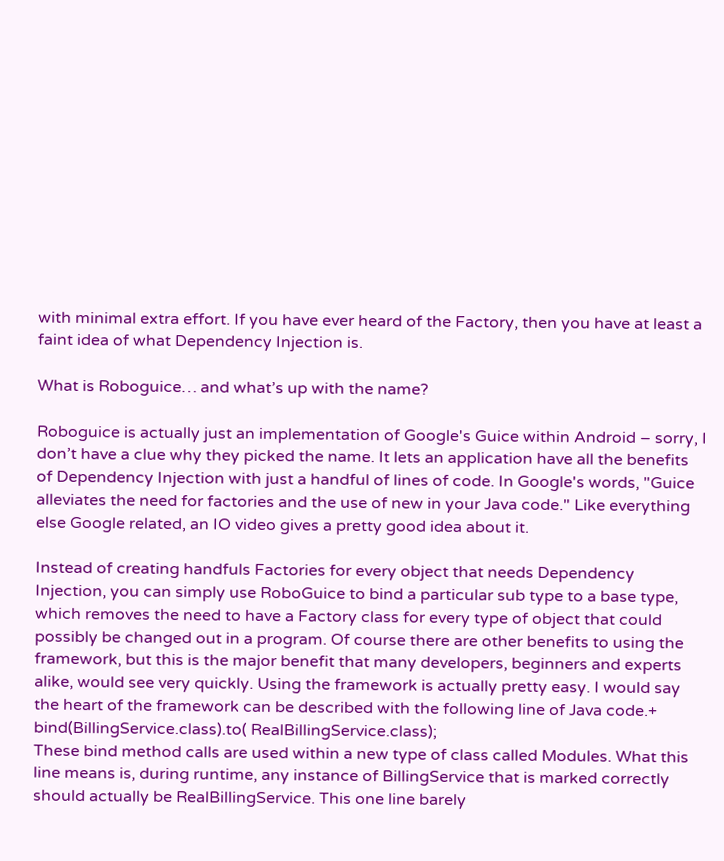with minimal extra effort. If you have ever heard of the Factory, then you have at least a faint idea of what Dependency Injection is.

What is Roboguice… and what’s up with the name?

Roboguice is actually just an implementation of Google's Guice within Android – sorry, I don’t have a clue why they picked the name. It lets an application have all the benefits of Dependency Injection with just a handful of lines of code. In Google's words, "Guice alleviates the need for factories and the use of new in your Java code." Like everything else Google related, an IO video gives a pretty good idea about it.

Instead of creating handfuls Factories for every object that needs Dependency Injection, you can simply use RoboGuice to bind a particular sub type to a base type, which removes the need to have a Factory class for every type of object that could possibly be changed out in a program. Of course there are other benefits to using the framework, but this is the major benefit that many developers, beginners and experts alike, would see very quickly. Using the framework is actually pretty easy. I would say the heart of the framework can be described with the following line of Java code.+
bind(BillingService.class).to( RealBillingService.class);
These bind method calls are used within a new type of class called Modules. What this line means is, during runtime, any instance of BillingService that is marked correctly  should actually be RealBillingService. This one line barely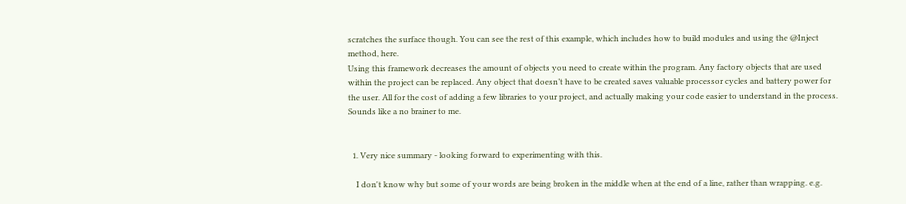scratches the surface though. You can see the rest of this example, which includes how to build modules and using the @Inject method, here.
Using this framework decreases the amount of objects you need to create within the program. Any factory objects that are used within the project can be replaced. Any object that doesn’t have to be created saves valuable processor cycles and battery power for the user. All for the cost of adding a few libraries to your project, and actually making your code easier to understand in the process. Sounds like a no brainer to me.


  1. Very nice summary - looking forward to experimenting with this.

    I don't know why but some of your words are being broken in the middle when at the end of a line, rather than wrapping. e.g.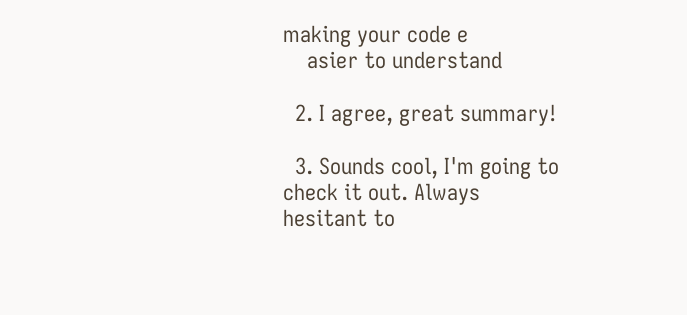making your code e
    asier to understand

  2. I agree, great summary!

  3. Sounds cool, I'm going to check it out. Always hesitant to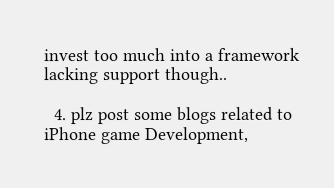invest too much into a framework lacking support though..

  4. plz post some blogs related to iPhone game Development,